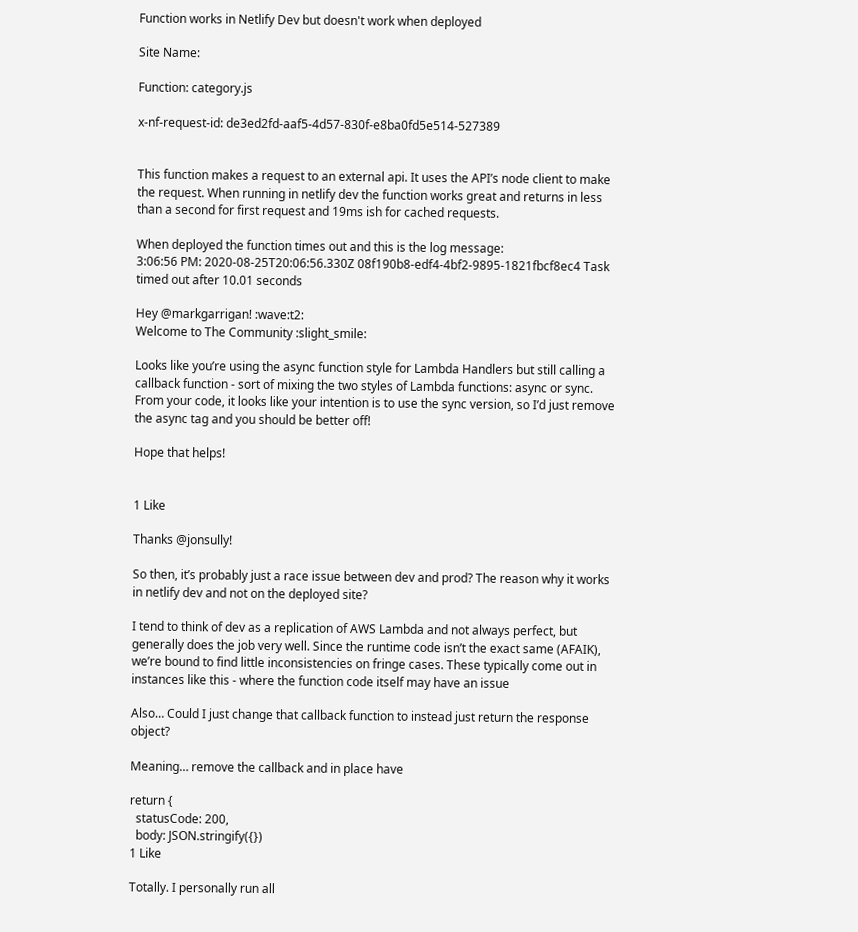Function works in Netlify Dev but doesn't work when deployed

Site Name:

Function: category.js

x-nf-request-id: de3ed2fd-aaf5-4d57-830f-e8ba0fd5e514-527389


This function makes a request to an external api. It uses the API’s node client to make the request. When running in netlify dev the function works great and returns in less than a second for first request and 19ms ish for cached requests.

When deployed the function times out and this is the log message:
3:06:56 PM: 2020-08-25T20:06:56.330Z 08f190b8-edf4-4bf2-9895-1821fbcf8ec4 Task timed out after 10.01 seconds

Hey @markgarrigan! :wave:t2:
Welcome to The Community :slight_smile:

Looks like you’re using the async function style for Lambda Handlers but still calling a callback function - sort of mixing the two styles of Lambda functions: async or sync. From your code, it looks like your intention is to use the sync version, so I’d just remove the async tag and you should be better off!

Hope that helps!


1 Like

Thanks @jonsully!

So then, it’s probably just a race issue between dev and prod? The reason why it works in netlify dev and not on the deployed site?

I tend to think of dev as a replication of AWS Lambda and not always perfect, but generally does the job very well. Since the runtime code isn’t the exact same (AFAIK), we’re bound to find little inconsistencies on fringe cases. These typically come out in instances like this - where the function code itself may have an issue

Also… Could I just change that callback function to instead just return the response object?

Meaning… remove the callback and in place have

return {
  statusCode: 200,
  body: JSON.stringify({})
1 Like

Totally. I personally run all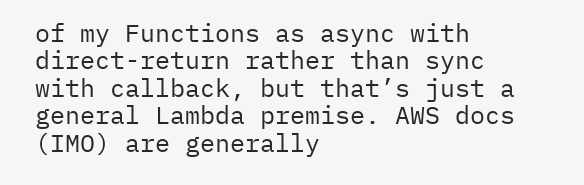of my Functions as async with direct-return rather than sync with callback, but that’s just a general Lambda premise. AWS docs (IMO) are generally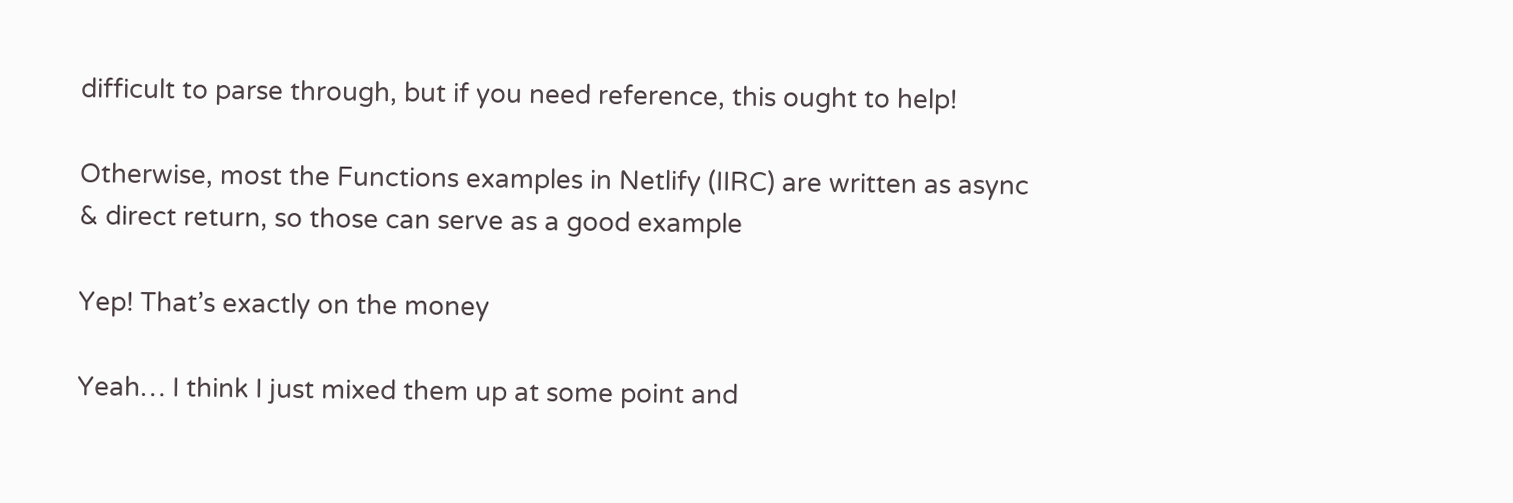difficult to parse through, but if you need reference, this ought to help!

Otherwise, most the Functions examples in Netlify (IIRC) are written as async & direct return, so those can serve as a good example

Yep! That’s exactly on the money

Yeah… I think I just mixed them up at some point and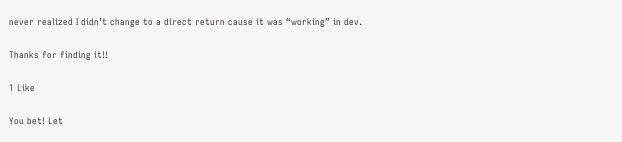never realized I didn’t change to a direct return cause it was “working” in dev.

Thanks for finding it!!

1 Like

You bet! Let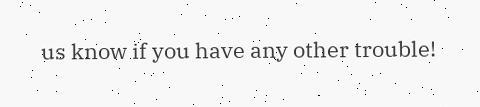us know if you have any other trouble!